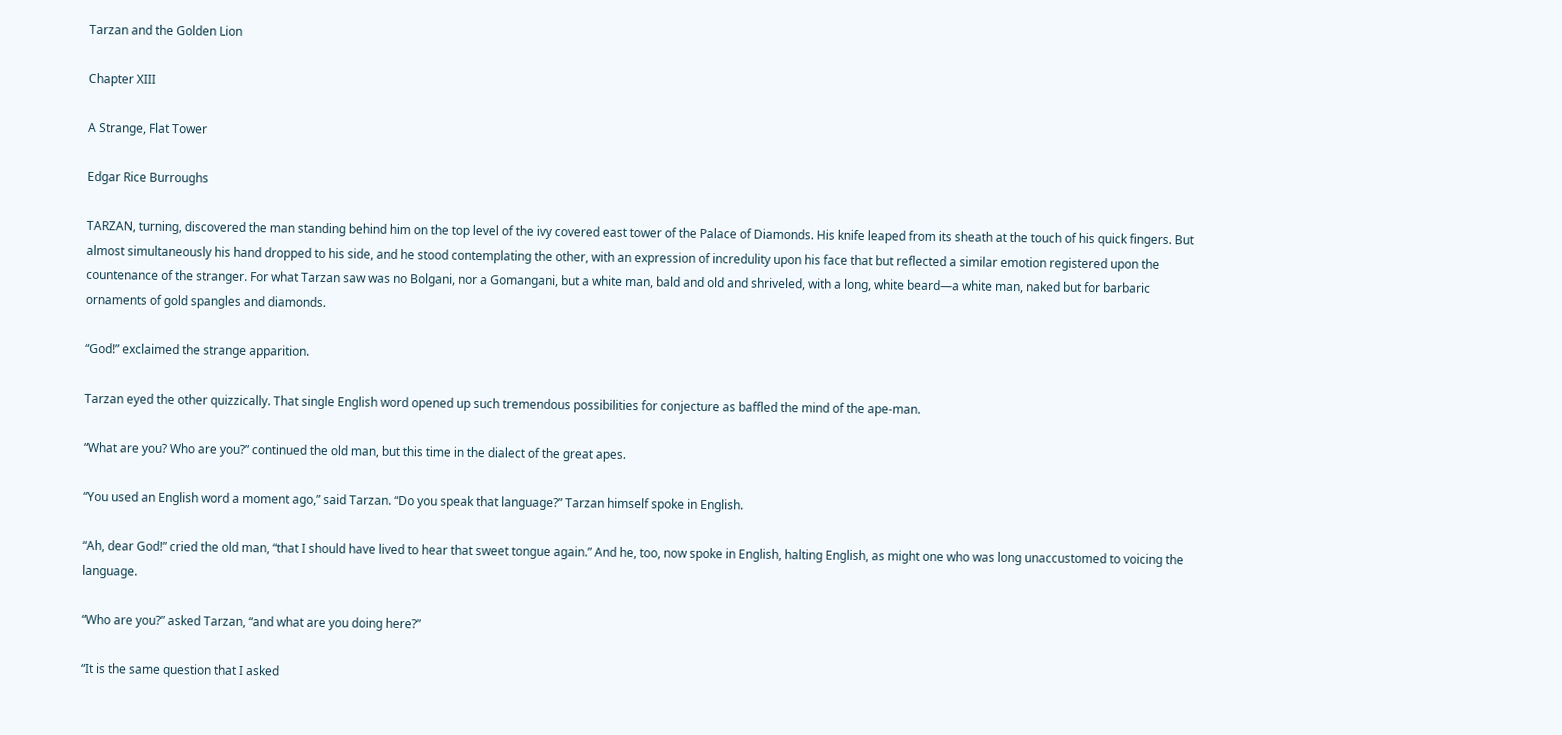Tarzan and the Golden Lion

Chapter XIII

A Strange, Flat Tower

Edgar Rice Burroughs

TARZAN, turning, discovered the man standing behind him on the top level of the ivy covered east tower of the Palace of Diamonds. His knife leaped from its sheath at the touch of his quick fingers. But almost simultaneously his hand dropped to his side, and he stood contemplating the other, with an expression of incredulity upon his face that but reflected a similar emotion registered upon the countenance of the stranger. For what Tarzan saw was no Bolgani, nor a Gomangani, but a white man, bald and old and shriveled, with a long, white beard—a white man, naked but for barbaric ornaments of gold spangles and diamonds.

“God!” exclaimed the strange apparition.

Tarzan eyed the other quizzically. That single English word opened up such tremendous possibilities for conjecture as baffled the mind of the ape-man.

“What are you? Who are you?” continued the old man, but this time in the dialect of the great apes.

“You used an English word a moment ago,” said Tarzan. “Do you speak that language?” Tarzan himself spoke in English.

“Ah, dear God!” cried the old man, “that I should have lived to hear that sweet tongue again.” And he, too, now spoke in English, halting English, as might one who was long unaccustomed to voicing the language.

“Who are you?” asked Tarzan, “and what are you doing here?”

“It is the same question that I asked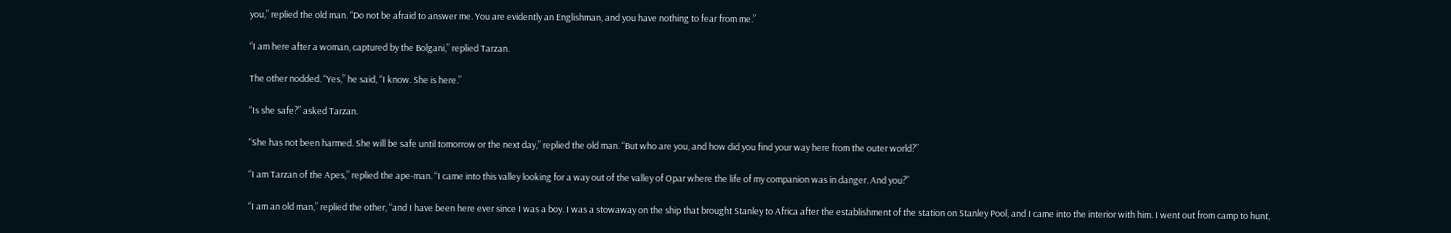you,” replied the old man. “Do not be afraid to answer me. You are evidently an Englishman, and you have nothing to fear from me.”

“I am here after a woman, captured by the Bolgani,” replied Tarzan.

The other nodded. “Yes,” he said, “I know. She is here.”

“Is she safe?” asked Tarzan.

“She has not been harmed. She will be safe until tomorrow or the next day,” replied the old man. “But who are you, and how did you find your way here from the outer world?”

“I am Tarzan of the Apes,” replied the ape-man. “I came into this valley looking for a way out of the valley of Opar where the life of my companion was in danger. And you?”

“I am an old man,” replied the other, “and I have been here ever since I was a boy. I was a stowaway on the ship that brought Stanley to Africa after the establishment of the station on Stanley Pool, and I came into the interior with him. I went out from camp to hunt,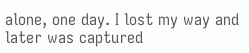alone, one day. I lost my way and later was captured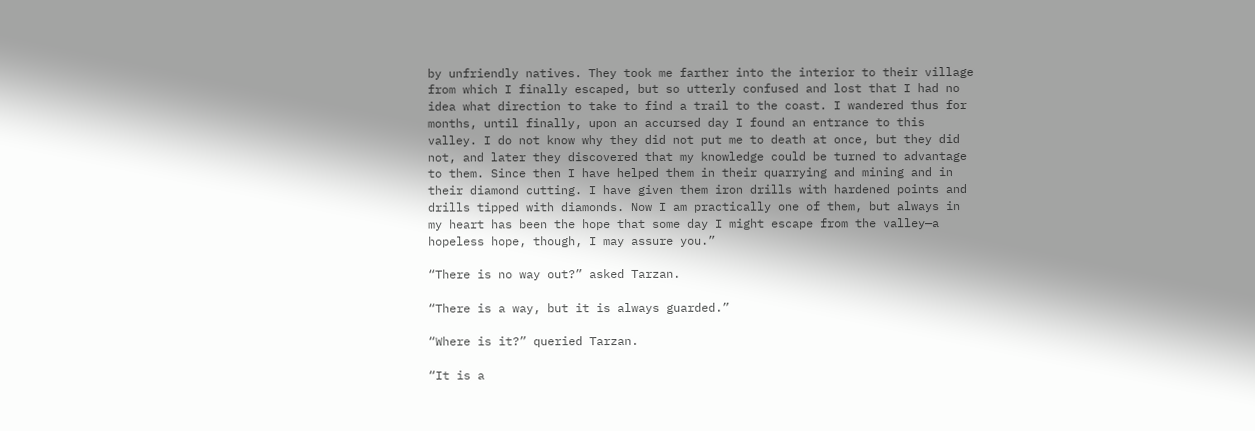by unfriendly natives. They took me farther into the interior to their village from which I finally escaped, but so utterly confused and lost that I had no idea what direction to take to find a trail to the coast. I wandered thus for months, until finally, upon an accursed day I found an entrance to this valley. I do not know why they did not put me to death at once, but they did not, and later they discovered that my knowledge could be turned to advantage to them. Since then I have helped them in their quarrying and mining and in their diamond cutting. I have given them iron drills with hardened points and drills tipped with diamonds. Now I am practically one of them, but always in my heart has been the hope that some day I might escape from the valley—a hopeless hope, though, I may assure you.”

“There is no way out?” asked Tarzan.

“There is a way, but it is always guarded.”

“Where is it?” queried Tarzan.

“It is a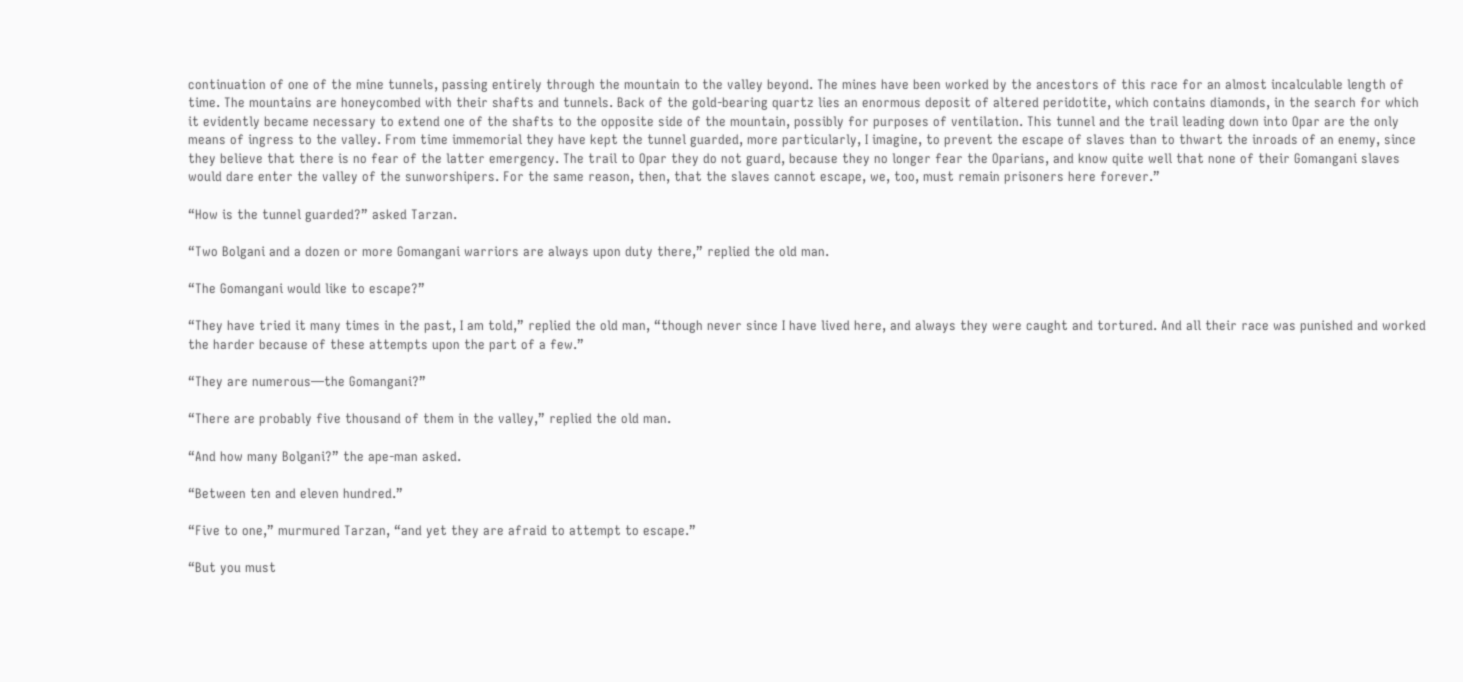continuation of one of the mine tunnels, passing entirely through the mountain to the valley beyond. The mines have been worked by the ancestors of this race for an almost incalculable length of time. The mountains are honeycombed with their shafts and tunnels. Back of the gold-bearing quartz lies an enormous deposit of altered peridotite, which contains diamonds, in the search for which it evidently became necessary to extend one of the shafts to the opposite side of the mountain, possibly for purposes of ventilation. This tunnel and the trail leading down into Opar are the only means of ingress to the valley. From time immemorial they have kept the tunnel guarded, more particularly, I imagine, to prevent the escape of slaves than to thwart the inroads of an enemy, since they believe that there is no fear of the latter emergency. The trail to Opar they do not guard, because they no longer fear the Oparians, and know quite well that none of their Gomangani slaves would dare enter the valley of the sunworshipers. For the same reason, then, that the slaves cannot escape, we, too, must remain prisoners here forever.”

“How is the tunnel guarded?” asked Tarzan.

“Two Bolgani and a dozen or more Gomangani warriors are always upon duty there,” replied the old man.

“The Gomangani would like to escape?”

“They have tried it many times in the past, I am told,” replied the old man, “though never since I have lived here, and always they were caught and tortured. And all their race was punished and worked the harder because of these attempts upon the part of a few.”

“They are numerous—the Gomangani?”

“There are probably five thousand of them in the valley,” replied the old man.

“And how many Bolgani?” the ape-man asked.

“Between ten and eleven hundred.”

“Five to one,” murmured Tarzan, “and yet they are afraid to attempt to escape.”

“But you must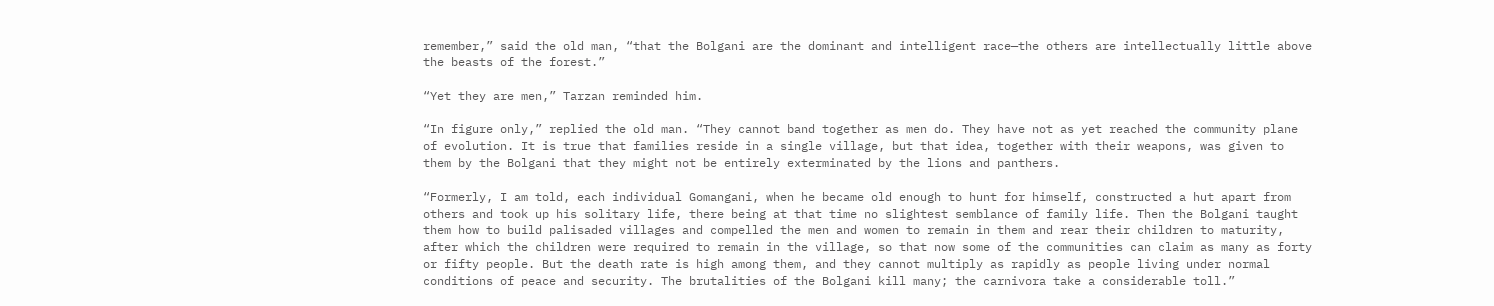remember,” said the old man, “that the Bolgani are the dominant and intelligent race—the others are intellectually little above the beasts of the forest.”

“Yet they are men,” Tarzan reminded him.

“In figure only,” replied the old man. “They cannot band together as men do. They have not as yet reached the community plane of evolution. It is true that families reside in a single village, but that idea, together with their weapons, was given to them by the Bolgani that they might not be entirely exterminated by the lions and panthers.

“Formerly, I am told, each individual Gomangani, when he became old enough to hunt for himself, constructed a hut apart from others and took up his solitary life, there being at that time no slightest semblance of family life. Then the Bolgani taught them how to build palisaded villages and compelled the men and women to remain in them and rear their children to maturity, after which the children were required to remain in the village, so that now some of the communities can claim as many as forty or fifty people. But the death rate is high among them, and they cannot multiply as rapidly as people living under normal conditions of peace and security. The brutalities of the Bolgani kill many; the carnivora take a considerable toll.”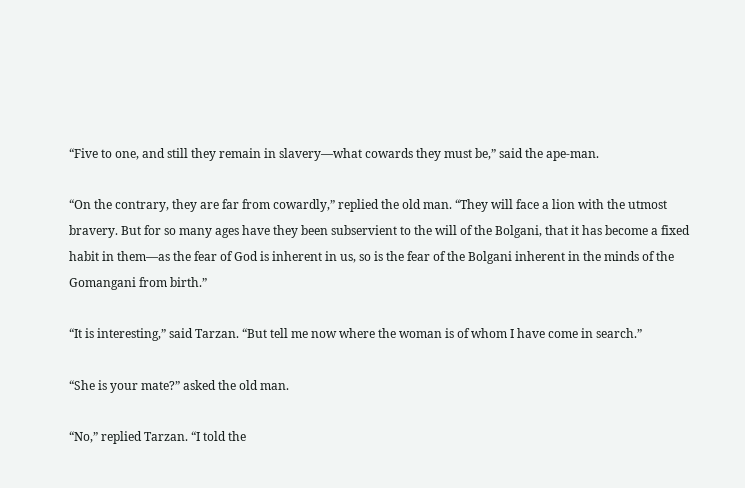“Five to one, and still they remain in slavery—what cowards they must be,” said the ape-man.

“On the contrary, they are far from cowardly,” replied the old man. “They will face a lion with the utmost bravery. But for so many ages have they been subservient to the will of the Bolgani, that it has become a fixed habit in them—as the fear of God is inherent in us, so is the fear of the Bolgani inherent in the minds of the Gomangani from birth.”

“It is interesting,” said Tarzan. “But tell me now where the woman is of whom I have come in search.”

“She is your mate?” asked the old man.

“No,” replied Tarzan. “I told the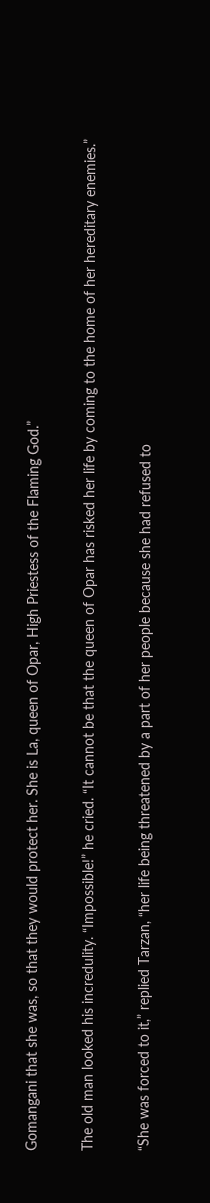Gomangani that she was, so that they would protect her. She is La, queen of Opar, High Priestess of the Flaming God.”

The old man looked his incredulity. “Impossible!” he cried. “It cannot be that the queen of Opar has risked her life by coming to the home of her hereditary enemies.”

“She was forced to it,” replied Tarzan, “her life being threatened by a part of her people because she had refused to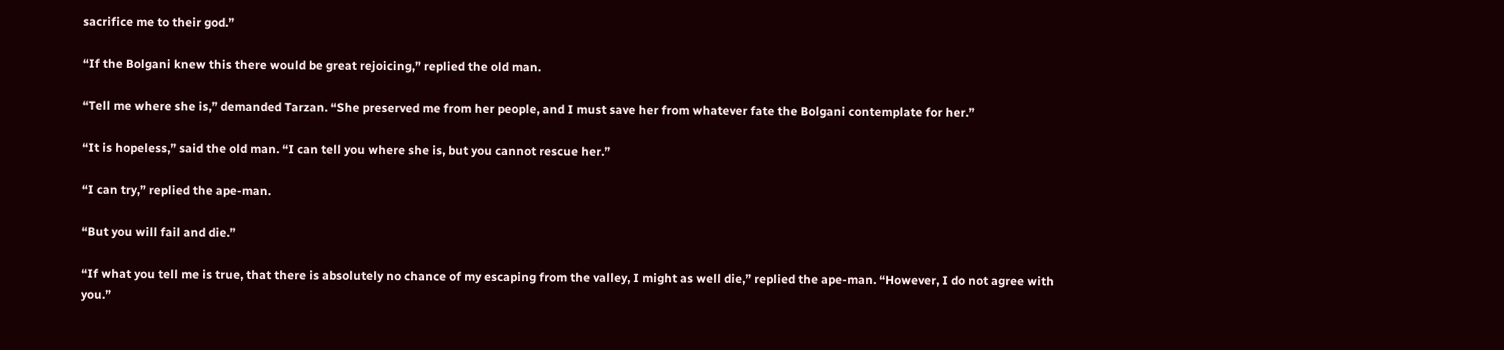sacrifice me to their god.”

“If the Bolgani knew this there would be great rejoicing,” replied the old man.

“Tell me where she is,” demanded Tarzan. “She preserved me from her people, and I must save her from whatever fate the Bolgani contemplate for her.”

“It is hopeless,” said the old man. “I can tell you where she is, but you cannot rescue her.”

“I can try,” replied the ape-man.

“But you will fail and die.”

“If what you tell me is true, that there is absolutely no chance of my escaping from the valley, I might as well die,” replied the ape-man. “However, I do not agree with you.”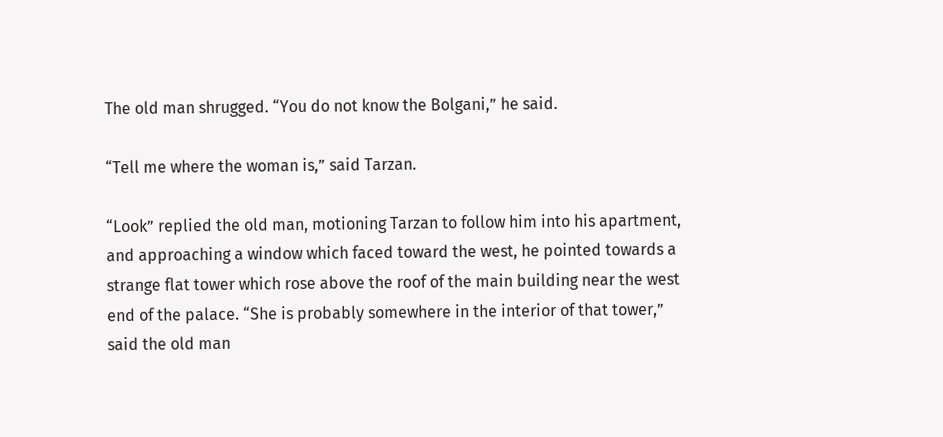The old man shrugged. “You do not know the Bolgani,” he said.

“Tell me where the woman is,” said Tarzan.

“Look” replied the old man, motioning Tarzan to follow him into his apartment, and approaching a window which faced toward the west, he pointed towards a strange flat tower which rose above the roof of the main building near the west end of the palace. “She is probably somewhere in the interior of that tower,” said the old man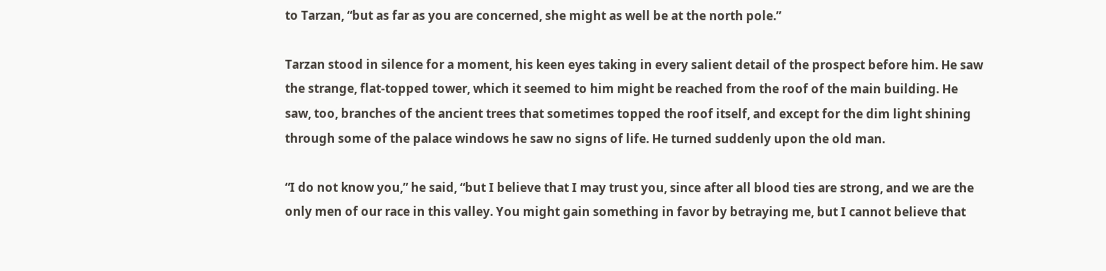to Tarzan, “but as far as you are concerned, she might as well be at the north pole.”

Tarzan stood in silence for a moment, his keen eyes taking in every salient detail of the prospect before him. He saw the strange, flat-topped tower, which it seemed to him might be reached from the roof of the main building. He saw, too, branches of the ancient trees that sometimes topped the roof itself, and except for the dim light shining through some of the palace windows he saw no signs of life. He turned suddenly upon the old man.

“I do not know you,” he said, “but I believe that I may trust you, since after all blood ties are strong, and we are the only men of our race in this valley. You might gain something in favor by betraying me, but I cannot believe that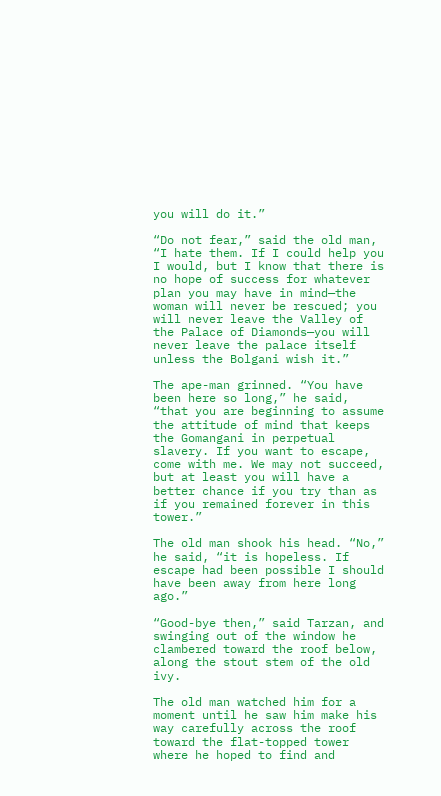you will do it.”

“Do not fear,” said the old man, “I hate them. If I could help you I would, but I know that there is no hope of success for whatever plan you may have in mind—the woman will never be rescued; you will never leave the Valley of the Palace of Diamonds—you will never leave the palace itself unless the Bolgani wish it.”

The ape-man grinned. “You have been here so long,” he said, “that you are beginning to assume the attitude of mind that keeps the Gomangani in perpetual slavery. If you want to escape, come with me. We may not succeed, but at least you will have a better chance if you try than as if you remained forever in this tower.”

The old man shook his head. “No,” he said, “it is hopeless. If escape had been possible I should have been away from here long ago.”

“Good-bye then,” said Tarzan, and swinging out of the window he clambered toward the roof below, along the stout stem of the old ivy.

The old man watched him for a moment until he saw him make his way carefully across the roof toward the flat-topped tower where he hoped to find and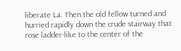liberate La. Then the old fellow turned and hurried rapidly down the crude stairway that rose ladder-like to the center of the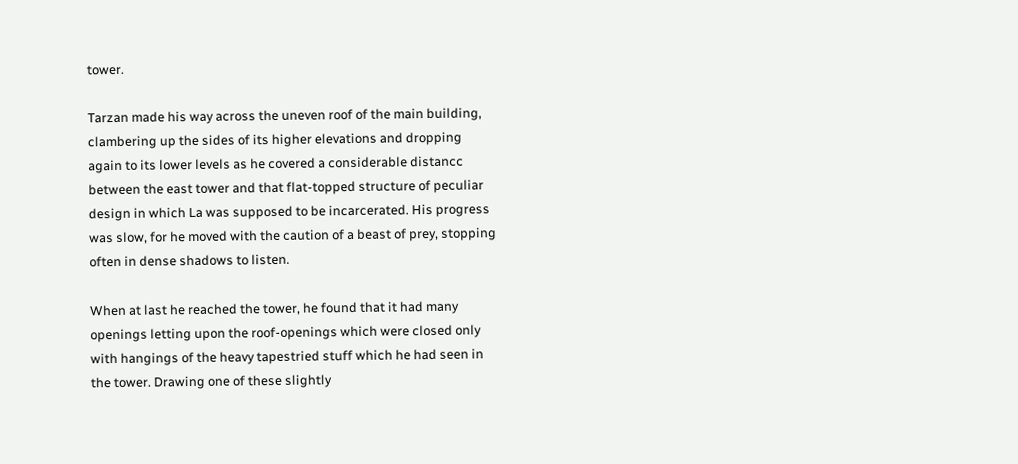tower.

Tarzan made his way across the uneven roof of the main building, clambering up the sides of its higher elevations and dropping again to its lower levels as he covered a considerable distancc between the east tower and that flat-topped structure of peculiar design in which La was supposed to be incarcerated. His progress was slow, for he moved with the caution of a beast of prey, stopping often in dense shadows to listen.

When at last he reached the tower, he found that it had many openings letting upon the roof-openings which were closed only with hangings of the heavy tapestried stuff which he had seen in the tower. Drawing one of these slightly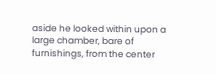aside he looked within upon a large chamber, bare of furnishings, from the center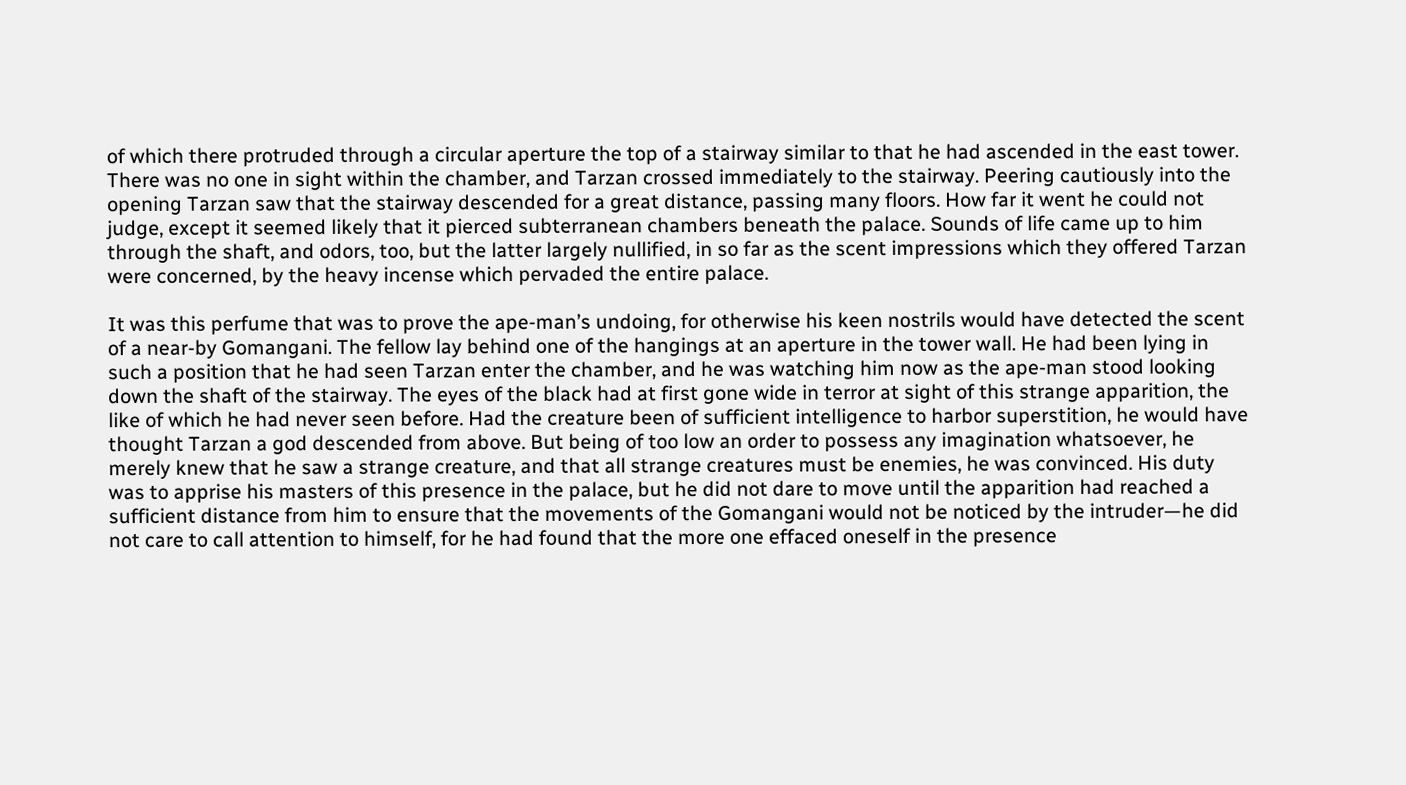of which there protruded through a circular aperture the top of a stairway similar to that he had ascended in the east tower. There was no one in sight within the chamber, and Tarzan crossed immediately to the stairway. Peering cautiously into the opening Tarzan saw that the stairway descended for a great distance, passing many floors. How far it went he could not judge, except it seemed likely that it pierced subterranean chambers beneath the palace. Sounds of life came up to him through the shaft, and odors, too, but the latter largely nullified, in so far as the scent impressions which they offered Tarzan were concerned, by the heavy incense which pervaded the entire palace.

It was this perfume that was to prove the ape-man’s undoing, for otherwise his keen nostrils would have detected the scent of a near-by Gomangani. The fellow lay behind one of the hangings at an aperture in the tower wall. He had been lying in such a position that he had seen Tarzan enter the chamber, and he was watching him now as the ape-man stood looking down the shaft of the stairway. The eyes of the black had at first gone wide in terror at sight of this strange apparition, the like of which he had never seen before. Had the creature been of sufficient intelligence to harbor superstition, he would have thought Tarzan a god descended from above. But being of too low an order to possess any imagination whatsoever, he merely knew that he saw a strange creature, and that all strange creatures must be enemies, he was convinced. His duty was to apprise his masters of this presence in the palace, but he did not dare to move until the apparition had reached a sufficient distance from him to ensure that the movements of the Gomangani would not be noticed by the intruder—he did not care to call attention to himself, for he had found that the more one effaced oneself in the presence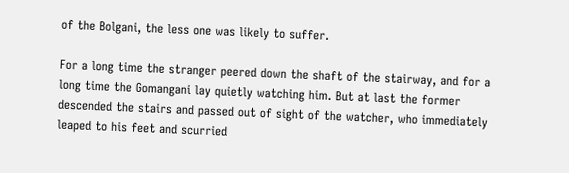of the Bolgani, the less one was likely to suffer.

For a long time the stranger peered down the shaft of the stairway, and for a long time the Gomangani lay quietly watching him. But at last the former descended the stairs and passed out of sight of the watcher, who immediately leaped to his feet and scurried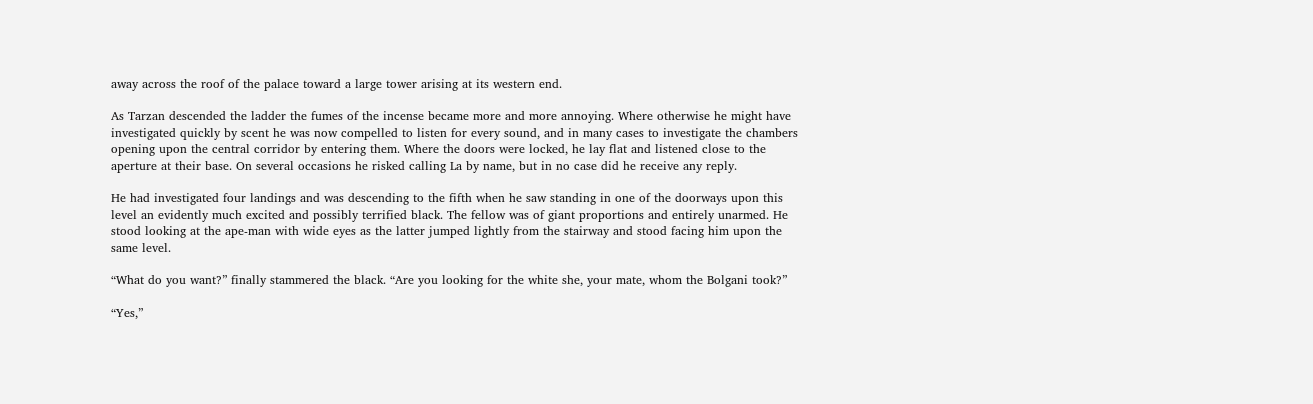away across the roof of the palace toward a large tower arising at its western end.

As Tarzan descended the ladder the fumes of the incense became more and more annoying. Where otherwise he might have investigated quickly by scent he was now compelled to listen for every sound, and in many cases to investigate the chambers opening upon the central corridor by entering them. Where the doors were locked, he lay flat and listened close to the aperture at their base. On several occasions he risked calling La by name, but in no case did he receive any reply.

He had investigated four landings and was descending to the fifth when he saw standing in one of the doorways upon this level an evidently much excited and possibly terrified black. The fellow was of giant proportions and entirely unarmed. He stood looking at the ape-man with wide eyes as the latter jumped lightly from the stairway and stood facing him upon the same level.

“What do you want?” finally stammered the black. “Are you looking for the white she, your mate, whom the Bolgani took?”

“Yes,”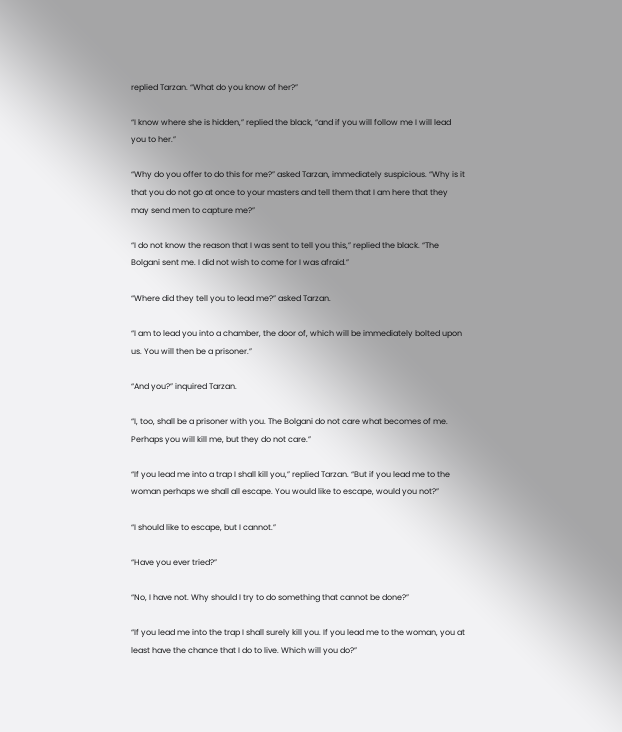replied Tarzan. “What do you know of her?”

“I know where she is hidden,” replied the black, “and if you will follow me I will lead you to her.”

“Why do you offer to do this for me?” asked Tarzan, immediately suspicious. “Why is it that you do not go at once to your masters and tell them that I am here that they may send men to capture me?”

“I do not know the reason that I was sent to tell you this,” replied the black. “The Bolgani sent me. I did not wish to come for I was afraid.”

“Where did they tell you to lead me?” asked Tarzan.

“I am to lead you into a chamber, the door of, which will be immediately bolted upon us. You will then be a prisoner.”

“And you?” inquired Tarzan.

“I, too, shall be a prisoner with you. The Bolgani do not care what becomes of me. Perhaps you will kill me, but they do not care.”

“If you lead me into a trap I shall kill you,” replied Tarzan. “But if you lead me to the woman perhaps we shall all escape. You would like to escape, would you not?”

“I should like to escape, but I cannot.”

“Have you ever tried?”

“No, I have not. Why should I try to do something that cannot be done?”

“If you lead me into the trap I shall surely kill you. If you lead me to the woman, you at least have the chance that I do to live. Which will you do?”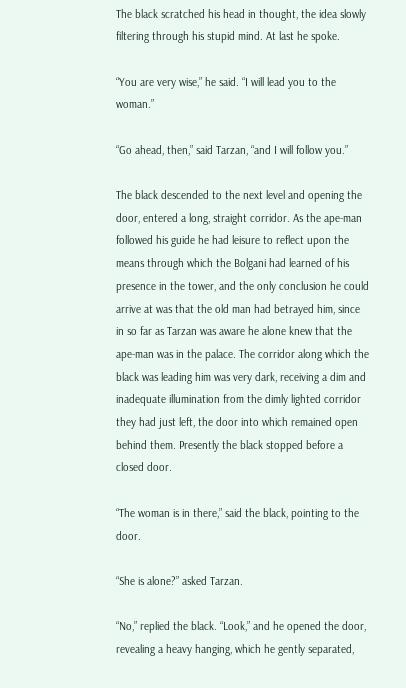The black scratched his head in thought, the idea slowly filtering through his stupid mind. At last he spoke.

“You are very wise,” he said. “I will lead you to the woman.”

“Go ahead, then,” said Tarzan, “and I will follow you.”

The black descended to the next level and opening the door, entered a long, straight corridor. As the ape-man followed his guide he had leisure to reflect upon the means through which the Bolgani had learned of his presence in the tower, and the only conclusion he could arrive at was that the old man had betrayed him, since in so far as Tarzan was aware he alone knew that the ape-man was in the palace. The corridor along which the black was leading him was very dark, receiving a dim and inadequate illumination from the dimly lighted corridor they had just left, the door into which remained open behind them. Presently the black stopped before a closed door.

“The woman is in there,” said the black, pointing to the door.

“She is alone?” asked Tarzan.

“No,” replied the black. “Look,” and he opened the door, revealing a heavy hanging, which he gently separated,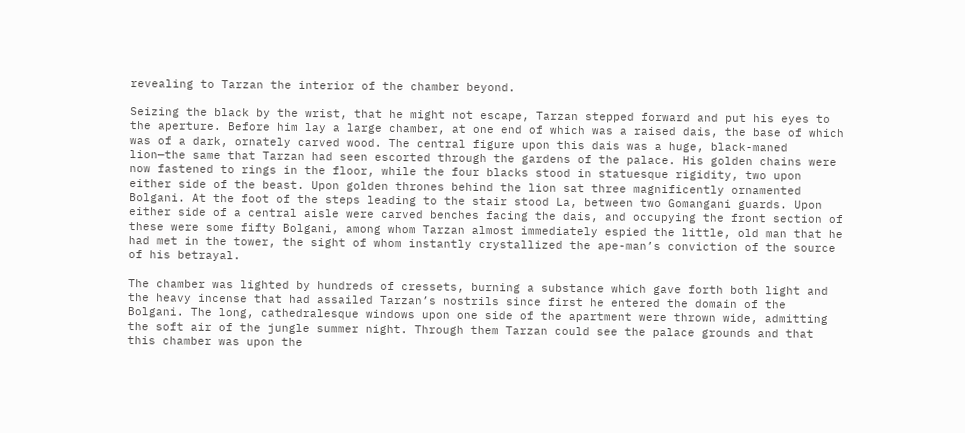revealing to Tarzan the interior of the chamber beyond.

Seizing the black by the wrist, that he might not escape, Tarzan stepped forward and put his eyes to the aperture. Before him lay a large chamber, at one end of which was a raised dais, the base of which was of a dark, ornately carved wood. The central figure upon this dais was a huge, black-maned lion—the same that Tarzan had seen escorted through the gardens of the palace. His golden chains were now fastened to rings in the floor, while the four blacks stood in statuesque rigidity, two upon either side of the beast. Upon golden thrones behind the lion sat three magnificently ornamented Bolgani. At the foot of the steps leading to the stair stood La, between two Gomangani guards. Upon either side of a central aisle were carved benches facing the dais, and occupying the front section of these were some fifty Bolgani, among whom Tarzan almost immediately espied the little, old man that he had met in the tower, the sight of whom instantly crystallized the ape-man’s conviction of the source of his betrayal.

The chamber was lighted by hundreds of cressets, burning a substance which gave forth both light and the heavy incense that had assailed Tarzan’s nostrils since first he entered the domain of the Bolgani. The long, cathedralesque windows upon one side of the apartment were thrown wide, admitting the soft air of the jungle summer night. Through them Tarzan could see the palace grounds and that this chamber was upon the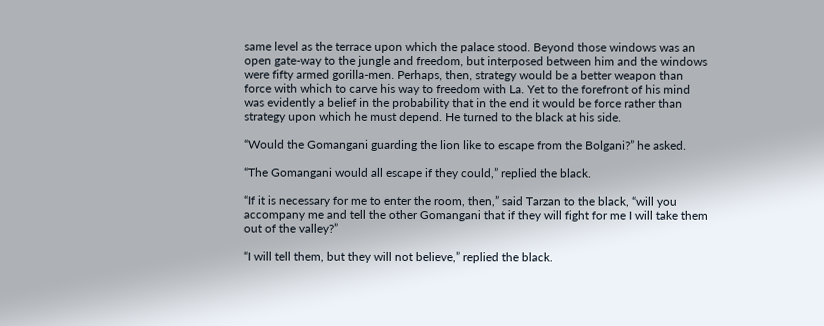same level as the terrace upon which the palace stood. Beyond those windows was an open gate-way to the jungle and freedom, but interposed between him and the windows were fifty armed gorilla-men. Perhaps, then, strategy would be a better weapon than force with which to carve his way to freedom with La. Yet to the forefront of his mind was evidently a belief in the probability that in the end it would be force rather than strategy upon which he must depend. He turned to the black at his side.

“Would the Gomangani guarding the lion like to escape from the Bolgani?” he asked.

“The Gomangani would all escape if they could,” replied the black.

“If it is necessary for me to enter the room, then,” said Tarzan to the black, “will you accompany me and tell the other Gomangani that if they will fight for me I will take them out of the valley?”

“I will tell them, but they will not believe,” replied the black.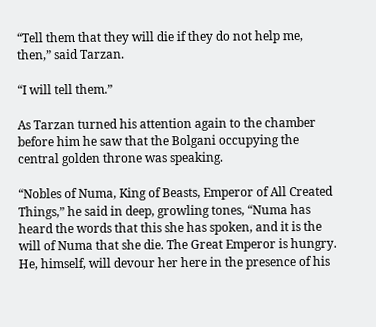“Tell them that they will die if they do not help me, then,” said Tarzan.

“I will tell them.”

As Tarzan turned his attention again to the chamber before him he saw that the Bolgani occupying the central golden throne was speaking.

“Nobles of Numa, King of Beasts, Emperor of All Created Things,” he said in deep, growling tones, “Numa has heard the words that this she has spoken, and it is the will of Numa that she die. The Great Emperor is hungry. He, himself, will devour her here in the presence of his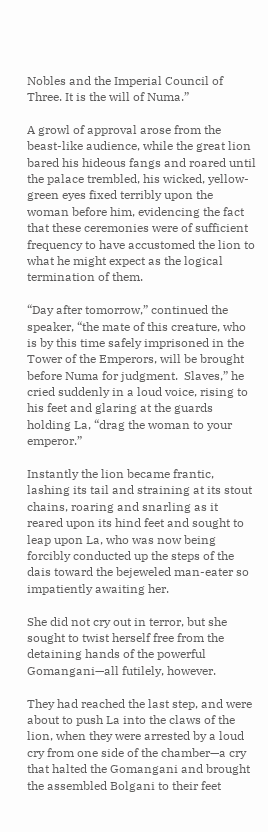Nobles and the Imperial Council of Three. It is the will of Numa.”

A growl of approval arose from the beast-like audience, while the great lion bared his hideous fangs and roared until the palace trembled, his wicked, yellow-green eyes fixed terribly upon the woman before him, evidencing the fact that these ceremonies were of sufficient frequency to have accustomed the lion to what he might expect as the logical termination of them.

“Day after tomorrow,” continued the speaker, “the mate of this creature, who is by this time safely imprisoned in the Tower of the Emperors, will be brought before Numa for judgment.  Slaves,” he cried suddenly in a loud voice, rising to his feet and glaring at the guards holding La, “drag the woman to your emperor.”

Instantly the lion became frantic, lashing its tail and straining at its stout chains, roaring and snarling as it reared upon its hind feet and sought to leap upon La, who was now being forcibly conducted up the steps of the dais toward the bejeweled man-eater so impatiently awaiting her.

She did not cry out in terror, but she sought to twist herself free from the detaining hands of the powerful Gomangani—all futilely, however.

They had reached the last step, and were about to push La into the claws of the lion, when they were arrested by a loud cry from one side of the chamber—a cry that halted the Gomangani and brought the assembled Bolgani to their feet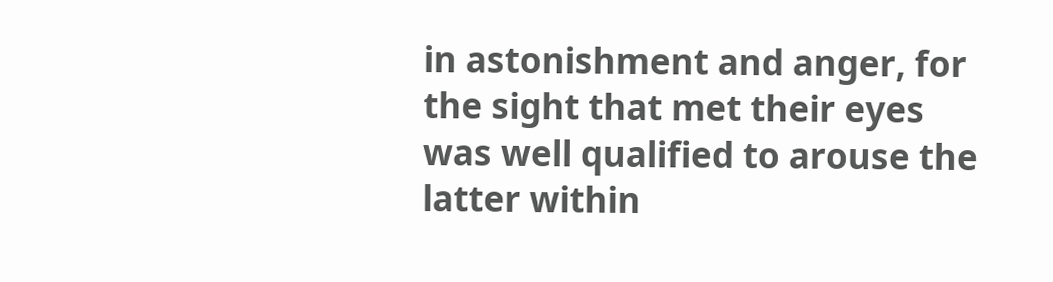in astonishment and anger, for the sight that met their eyes was well qualified to arouse the latter within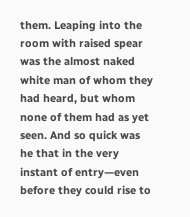them. Leaping into the room with raised spear was the almost naked white man of whom they had heard, but whom none of them had as yet seen. And so quick was he that in the very instant of entry—even before they could rise to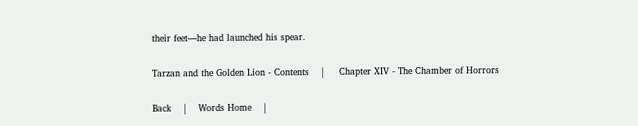their feet—he had launched his spear.

Tarzan and the Golden Lion - Contents    |     Chapter XIV - The Chamber of Horrors

Back    |    Words Home    |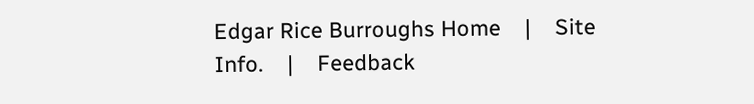Edgar Rice Burroughs Home    |    Site Info.    |    Feedback